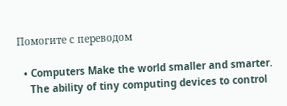Помогите с переводом

  • Computers Make the world smaller and smarter.
    The ability of tiny computing devices to control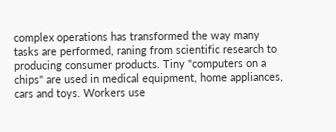complex operations has transformed the way many tasks are performed, raning from scientific research to producing consumer products. Tiny "computers on a chips" are used in medical equipment, home appliances, cars and toys. Workers use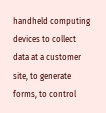handheld computing devices to collect data at a customer site, to generate forms, to control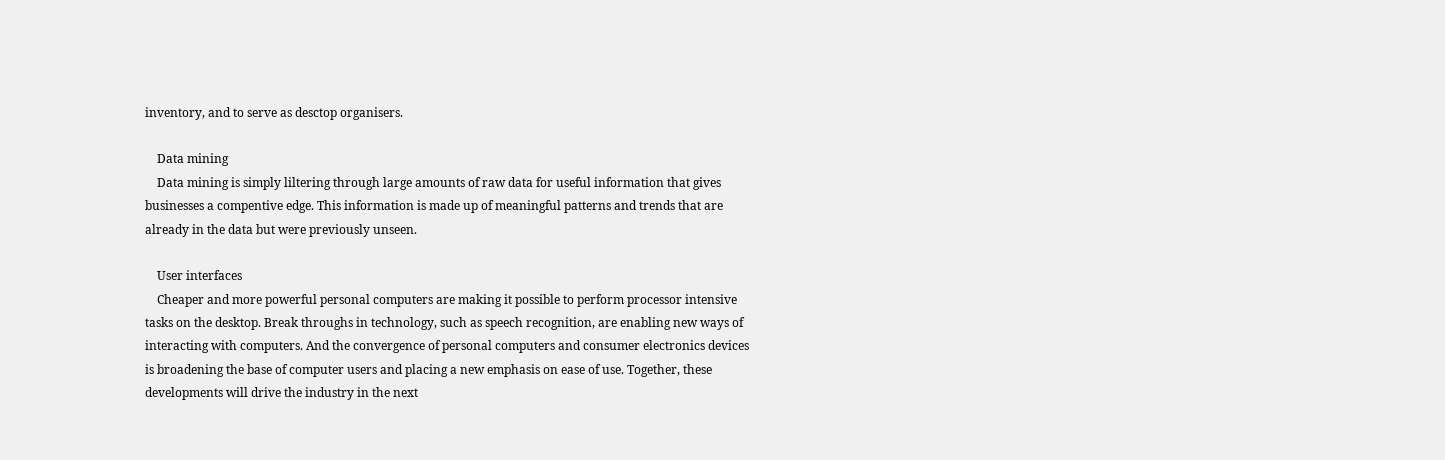inventory, and to serve as desctop organisers.

    Data mining
    Data mining is simply liltering through large amounts of raw data for useful information that gives businesses a compentive edge. This information is made up of meaningful patterns and trends that are already in the data but were previously unseen.

    User interfaces
    Cheaper and more powerful personal computers are making it possible to perform processor intensive tasks on the desktop. Break throughs in technology, such as speech recognition, are enabling new ways of interacting with computers. And the convergence of personal computers and consumer electronics devices is broadening the base of computer users and placing a new emphasis on ease of use. Together, these developments will drive the industry in the next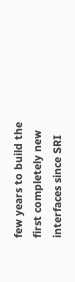few years to build the first completely new interfaces since SRI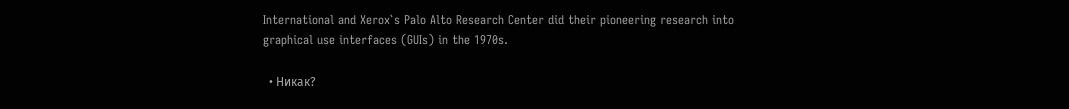International and Xerox`s Palo Alto Research Center did their pioneering research into graphical use interfaces (GUIs) in the 1970s.

  • Никак?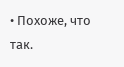• Похоже, что так.